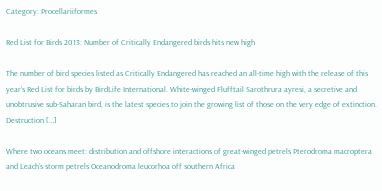Category: Procellariiformes

Red List for Birds 2013: Number of Critically Endangered birds hits new high

The number of bird species listed as Critically Endangered has reached an all-time high with the release of this year’s Red List for birds by BirdLife International. White-winged Flufftail Sarothrura ayresi, a secretive and unobtrusive sub-Saharan bird, is the latest species to join the growing list of those on the very edge of extinction. Destruction […]

Where two oceans meet: distribution and offshore interactions of great-winged petrels Pterodroma macroptera and Leach’s storm petrels Oceanodroma leucorhoa off southern Africa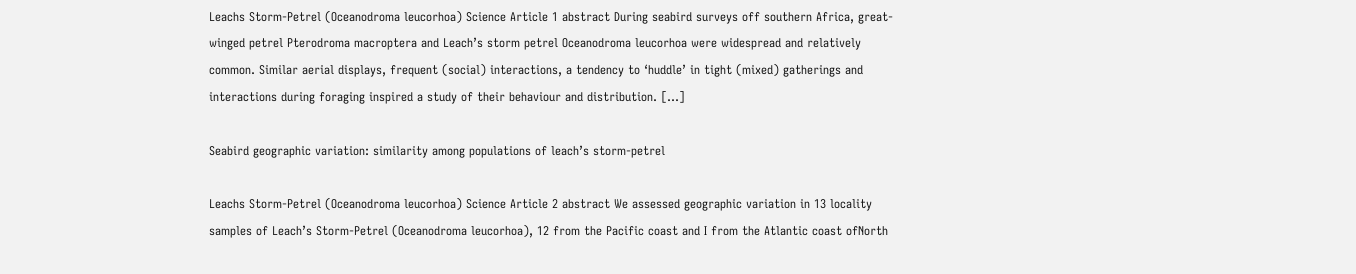Leachs Storm-Petrel (Oceanodroma leucorhoa) Science Article 1 abstract During seabird surveys off southern Africa, great-winged petrel Pterodroma macroptera and Leach’s storm petrel Oceanodroma leucorhoa were widespread and relatively common. Similar aerial displays, frequent (social) interactions, a tendency to ‘huddle’ in tight (mixed) gatherings and interactions during foraging inspired a study of their behaviour and distribution. […]

Seabird geographic variation: similarity among populations of leach’s storm-petrel

Leachs Storm-Petrel (Oceanodroma leucorhoa) Science Article 2 abstract We assessed geographic variation in 13 locality samples of Leach’s Storm-Petrel (Oceanodroma leucorhoa), 12 from the Pacific coast and I from the Atlantic coast ofNorth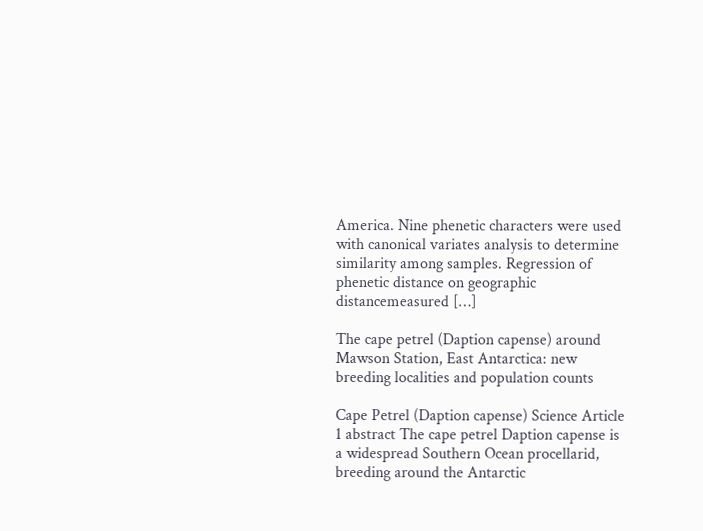America. Nine phenetic characters were used with canonical variates analysis to determine similarity among samples. Regression of phenetic distance on geographic distancemeasured […]

The cape petrel (Daption capense) around Mawson Station, East Antarctica: new breeding localities and population counts

Cape Petrel (Daption capense) Science Article 1 abstract The cape petrel Daption capense is a widespread Southern Ocean procellarid, breeding around the Antarctic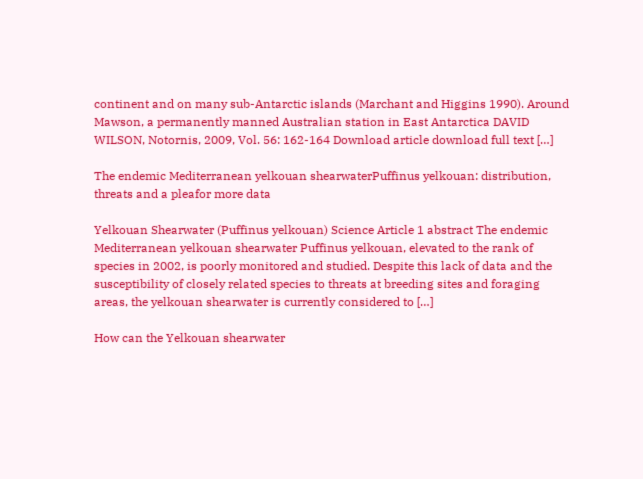continent and on many sub-Antarctic islands (Marchant and Higgins 1990). Around Mawson, a permanently manned Australian station in East Antarctica DAVID WILSON, Notornis, 2009, Vol. 56: 162-164 Download article download full text […]

The endemic Mediterranean yelkouan shearwaterPuffinus yelkouan: distribution, threats and a pleafor more data

Yelkouan Shearwater (Puffinus yelkouan) Science Article 1 abstract The endemic Mediterranean yelkouan shearwater Puffinus yelkouan, elevated to the rank of species in 2002, is poorly monitored and studied. Despite this lack of data and the susceptibility of closely related species to threats at breeding sites and foraging areas, the yelkouan shearwater is currently considered to […]

How can the Yelkouan shearwater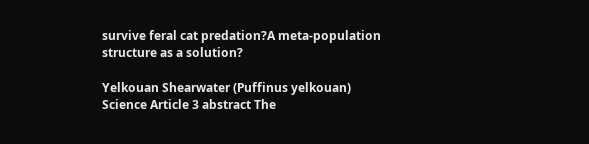survive feral cat predation?A meta-population structure as a solution?

Yelkouan Shearwater (Puffinus yelkouan) Science Article 3 abstract The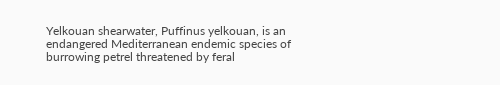Yelkouan shearwater, Puffinus yelkouan, is an endangered Mediterranean endemic species of burrowing petrel threatened by feral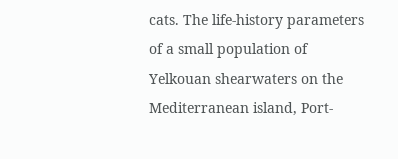cats. The life-history parameters of a small population of Yelkouan shearwaters on the Mediterranean island, Port-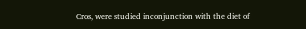Cros, were studied inconjunction with the diet of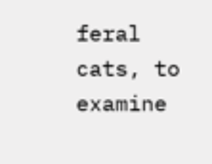feral cats, to examine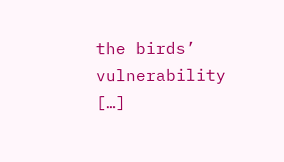the birds’ vulnerability […]